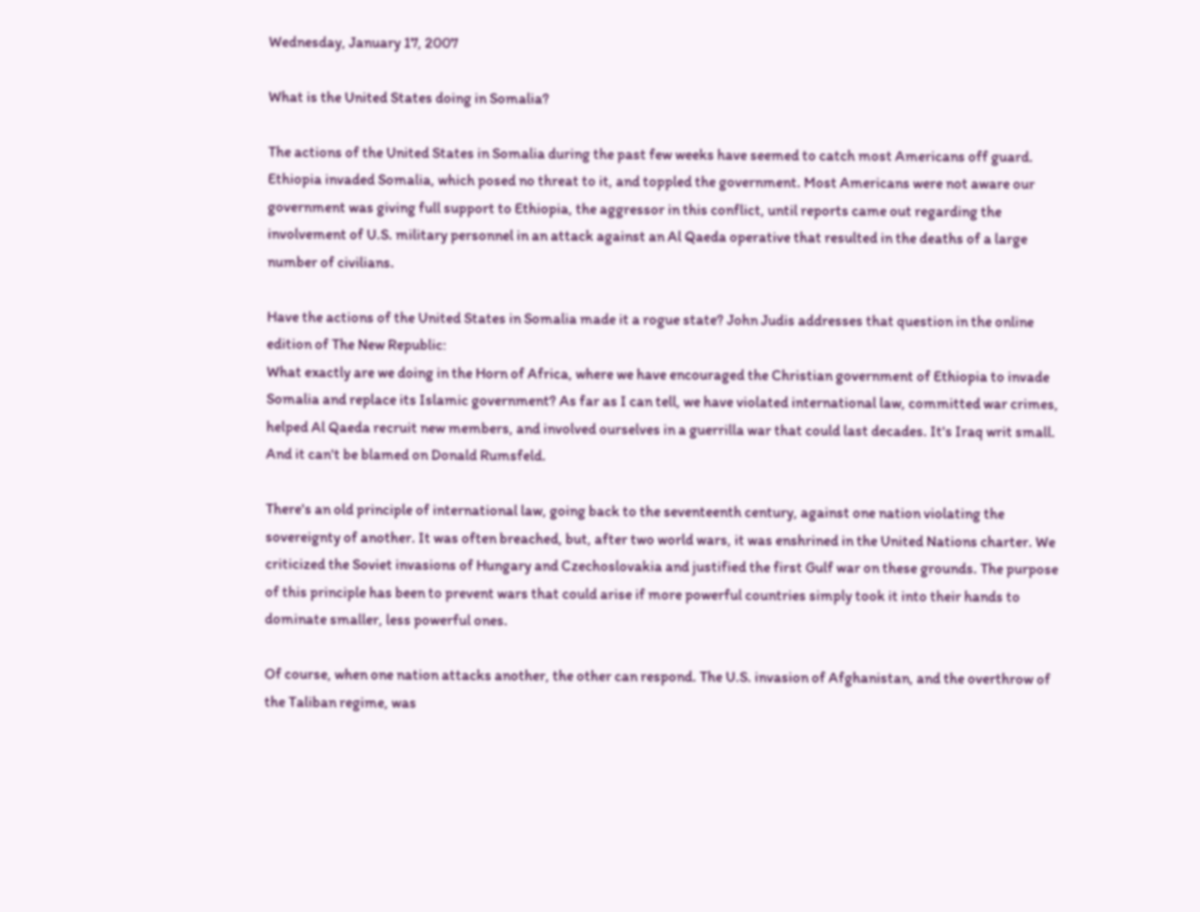Wednesday, January 17, 2007

What is the United States doing in Somalia?

The actions of the United States in Somalia during the past few weeks have seemed to catch most Americans off guard. Ethiopia invaded Somalia, which posed no threat to it, and toppled the government. Most Americans were not aware our government was giving full support to Ethiopia, the aggressor in this conflict, until reports came out regarding the involvement of U.S. military personnel in an attack against an Al Qaeda operative that resulted in the deaths of a large number of civilians.

Have the actions of the United States in Somalia made it a rogue state? John Judis addresses that question in the online edition of The New Republic:
What exactly are we doing in the Horn of Africa, where we have encouraged the Christian government of Ethiopia to invade Somalia and replace its Islamic government? As far as I can tell, we have violated international law, committed war crimes, helped Al Qaeda recruit new members, and involved ourselves in a guerrilla war that could last decades. It's Iraq writ small. And it can't be blamed on Donald Rumsfeld.

There's an old principle of international law, going back to the seventeenth century, against one nation violating the sovereignty of another. It was often breached, but, after two world wars, it was enshrined in the United Nations charter. We criticized the Soviet invasions of Hungary and Czechoslovakia and justified the first Gulf war on these grounds. The purpose of this principle has been to prevent wars that could arise if more powerful countries simply took it into their hands to dominate smaller, less powerful ones.

Of course, when one nation attacks another, the other can respond. The U.S. invasion of Afghanistan, and the overthrow of the Taliban regime, was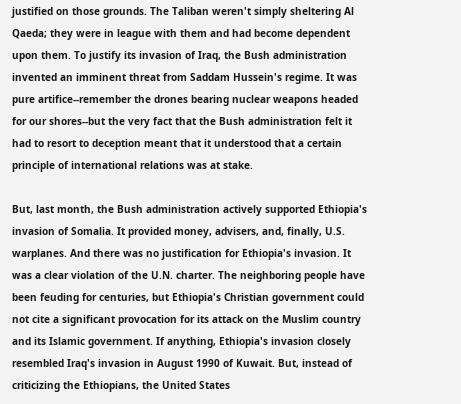justified on those grounds. The Taliban weren't simply sheltering Al Qaeda; they were in league with them and had become dependent upon them. To justify its invasion of Iraq, the Bush administration invented an imminent threat from Saddam Hussein's regime. It was pure artifice--remember the drones bearing nuclear weapons headed for our shores--but the very fact that the Bush administration felt it had to resort to deception meant that it understood that a certain principle of international relations was at stake.

But, last month, the Bush administration actively supported Ethiopia's invasion of Somalia. It provided money, advisers, and, finally, U.S. warplanes. And there was no justification for Ethiopia's invasion. It was a clear violation of the U.N. charter. The neighboring people have been feuding for centuries, but Ethiopia's Christian government could not cite a significant provocation for its attack on the Muslim country and its Islamic government. If anything, Ethiopia's invasion closely resembled Iraq's invasion in August 1990 of Kuwait. But, instead of criticizing the Ethiopians, the United States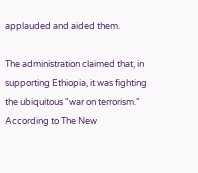applauded and aided them.

The administration claimed that, in supporting Ethiopia, it was fighting the ubiquitous "war on terrorism." According to The New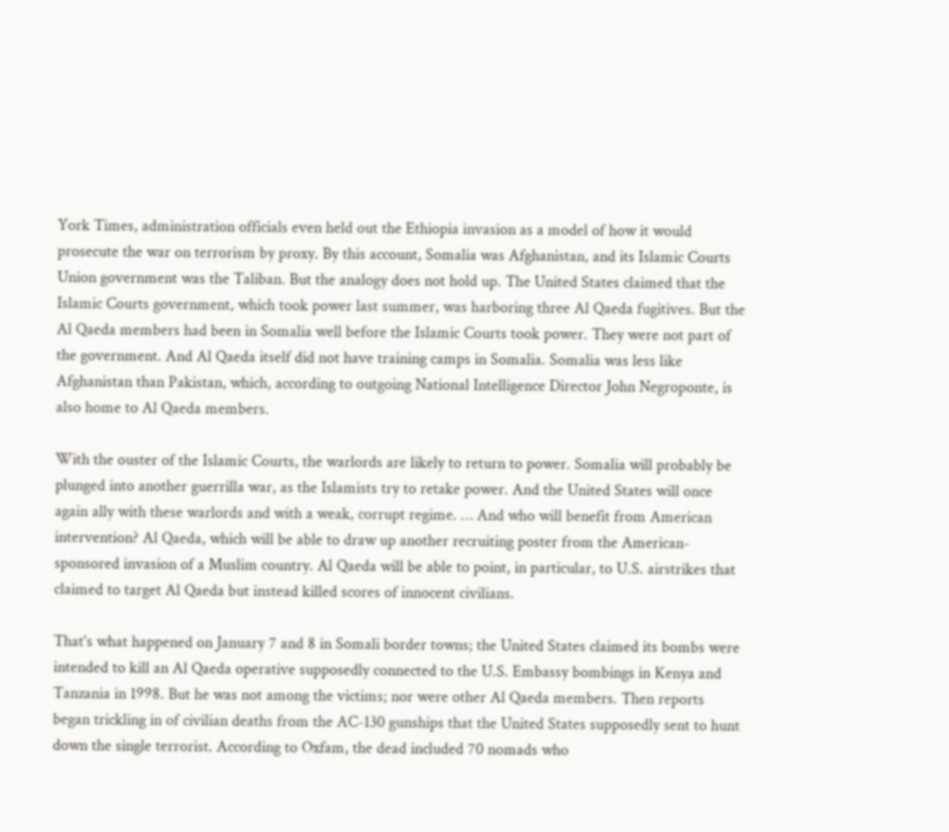York Times, administration officials even held out the Ethiopia invasion as a model of how it would prosecute the war on terrorism by proxy. By this account, Somalia was Afghanistan, and its Islamic Courts Union government was the Taliban. But the analogy does not hold up. The United States claimed that the Islamic Courts government, which took power last summer, was harboring three Al Qaeda fugitives. But the Al Qaeda members had been in Somalia well before the Islamic Courts took power. They were not part of the government. And Al Qaeda itself did not have training camps in Somalia. Somalia was less like Afghanistan than Pakistan, which, according to outgoing National Intelligence Director John Negroponte, is also home to Al Qaeda members.

With the ouster of the Islamic Courts, the warlords are likely to return to power. Somalia will probably be plunged into another guerrilla war, as the Islamists try to retake power. And the United States will once again ally with these warlords and with a weak, corrupt regime. … And who will benefit from American intervention? Al Qaeda, which will be able to draw up another recruiting poster from the American-sponsored invasion of a Muslim country. Al Qaeda will be able to point, in particular, to U.S. airstrikes that claimed to target Al Qaeda but instead killed scores of innocent civilians.

That's what happened on January 7 and 8 in Somali border towns; the United States claimed its bombs were intended to kill an Al Qaeda operative supposedly connected to the U.S. Embassy bombings in Kenya and Tanzania in 1998. But he was not among the victims; nor were other Al Qaeda members. Then reports began trickling in of civilian deaths from the AC-130 gunships that the United States supposedly sent to hunt down the single terrorist. According to Oxfam, the dead included 70 nomads who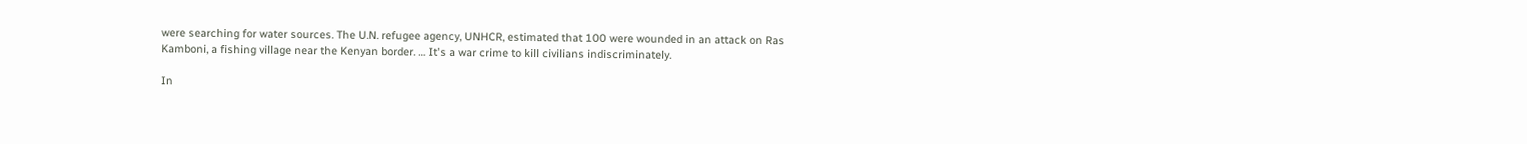were searching for water sources. The U.N. refugee agency, UNHCR, estimated that 100 were wounded in an attack on Ras Kamboni, a fishing village near the Kenyan border. … It's a war crime to kill civilians indiscriminately.

In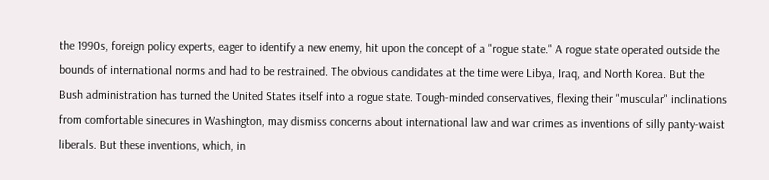the 1990s, foreign policy experts, eager to identify a new enemy, hit upon the concept of a "rogue state." A rogue state operated outside the bounds of international norms and had to be restrained. The obvious candidates at the time were Libya, Iraq, and North Korea. But the Bush administration has turned the United States itself into a rogue state. Tough-minded conservatives, flexing their "muscular" inclinations from comfortable sinecures in Washington, may dismiss concerns about international law and war crimes as inventions of silly panty-waist liberals. But these inventions, which, in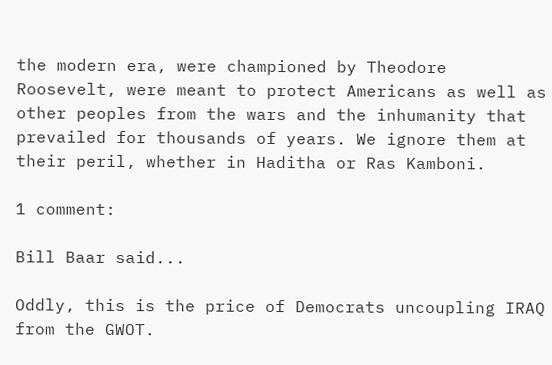the modern era, were championed by Theodore Roosevelt, were meant to protect Americans as well as other peoples from the wars and the inhumanity that prevailed for thousands of years. We ignore them at their peril, whether in Haditha or Ras Kamboni.

1 comment:

Bill Baar said...

Oddly, this is the price of Democrats uncoupling IRAQ from the GWOT.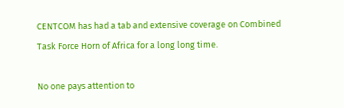CENTCOM has had a tab and extensive coverage on Combined Task Force Horn of Africa for a long long time.

No one pays attention to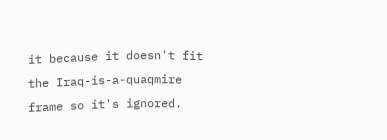it because it doesn't fit the Iraq-is-a-quaqmire frame so it's ignored.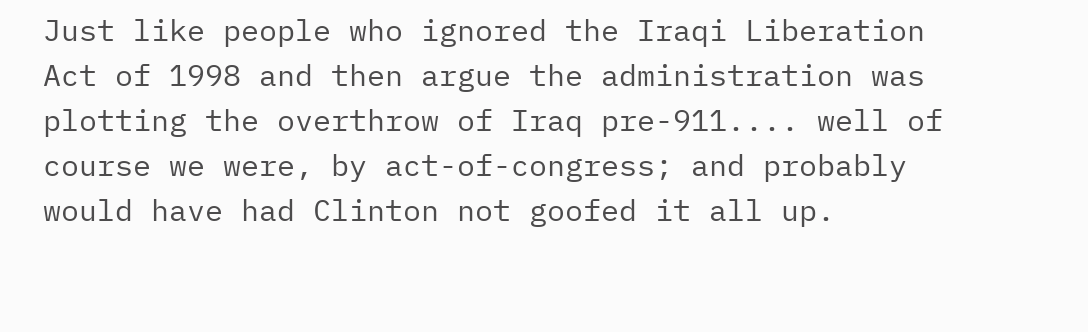Just like people who ignored the Iraqi Liberation Act of 1998 and then argue the administration was plotting the overthrow of Iraq pre-911.... well of course we were, by act-of-congress; and probably would have had Clinton not goofed it all up.